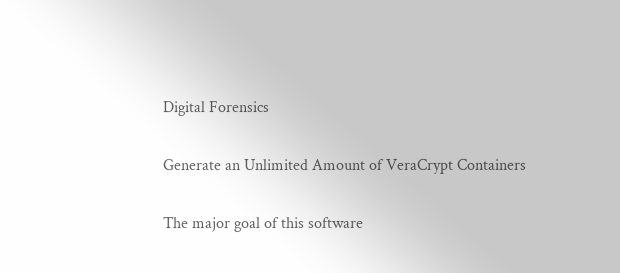Digital Forensics

Generate an Unlimited Amount of VeraCrypt Containers

The major goal of this software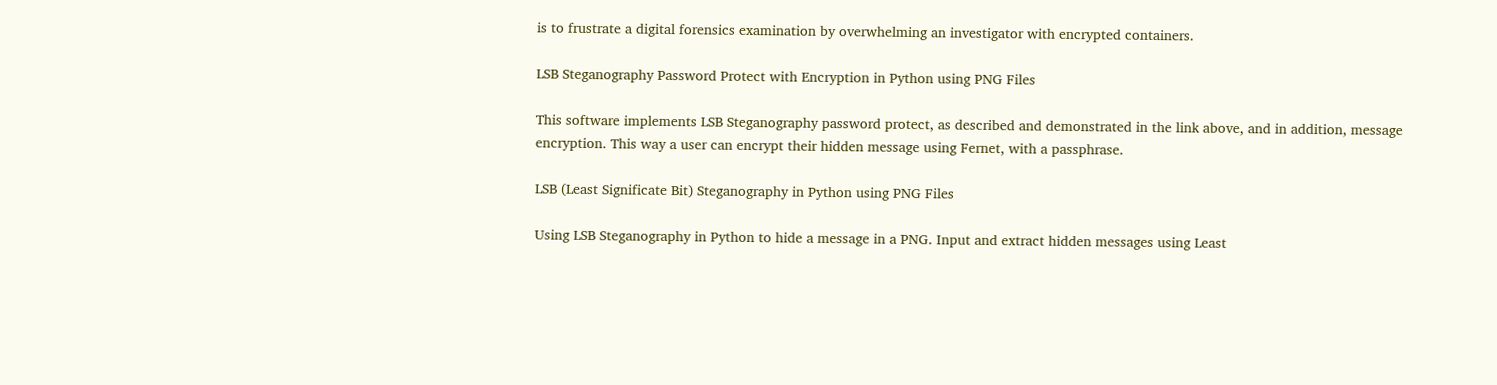is to frustrate a digital forensics examination by overwhelming an investigator with encrypted containers.

LSB Steganography Password Protect with Encryption in Python using PNG Files

This software implements LSB Steganography password protect, as described and demonstrated in the link above, and in addition, message encryption. This way a user can encrypt their hidden message using Fernet, with a passphrase.

LSB (Least Significate Bit) Steganography in Python using PNG Files

Using LSB Steganography in Python to hide a message in a PNG. Input and extract hidden messages using Least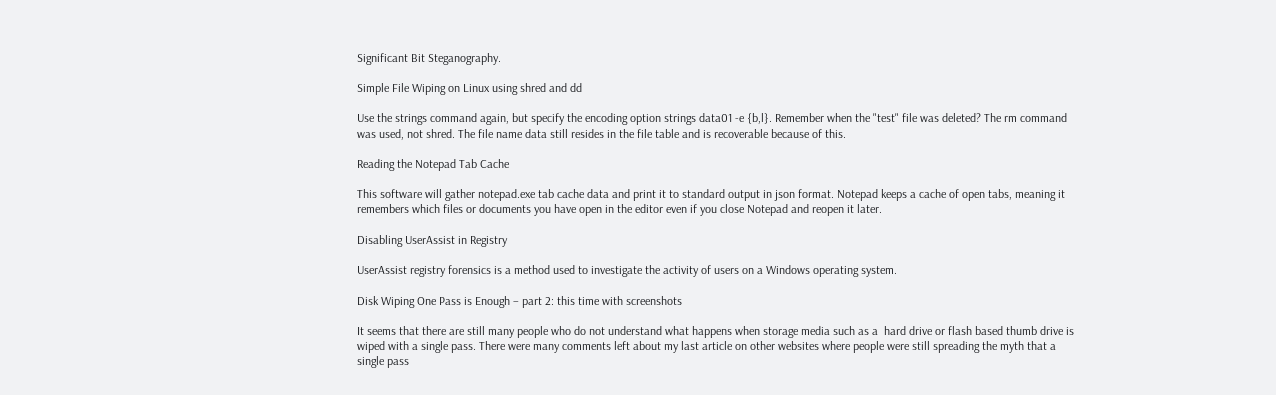Significant Bit Steganography.

Simple File Wiping on Linux using shred and dd

Use the strings command again, but specify the encoding option strings data01 -e {b,l}. Remember when the "test" file was deleted? The rm command was used, not shred. The file name data still resides in the file table and is recoverable because of this.

Reading the Notepad Tab Cache

This software will gather notepad.exe tab cache data and print it to standard output in json format. Notepad keeps a cache of open tabs, meaning it remembers which files or documents you have open in the editor even if you close Notepad and reopen it later.

Disabling UserAssist in Registry

UserAssist registry forensics is a method used to investigate the activity of users on a Windows operating system.

Disk Wiping One Pass is Enough – part 2: this time with screenshots

It seems that there are still many people who do not understand what happens when storage media such as a  hard drive or flash based thumb drive is wiped with a single pass. There were many comments left about my last article on other websites where people were still spreading the myth that a single pass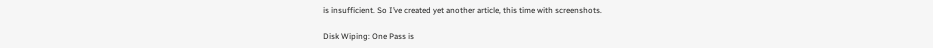is insufficient. So I’ve created yet another article, this time with screenshots.

Disk Wiping: One Pass is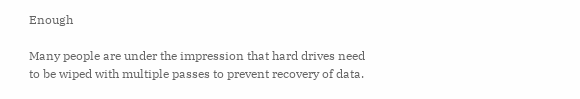Enough

Many people are under the impression that hard drives need to be wiped with multiple passes to prevent recovery of data.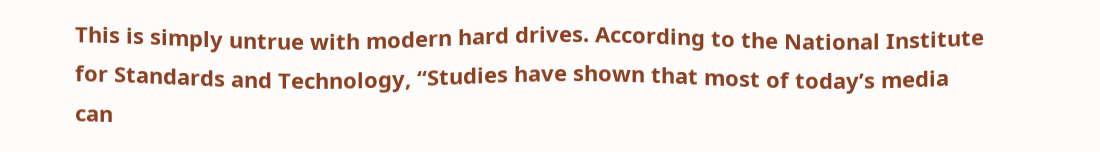This is simply untrue with modern hard drives. According to the National Institute for Standards and Technology, “Studies have shown that most of today’s media can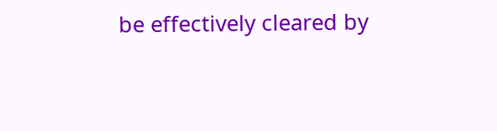be effectively cleared by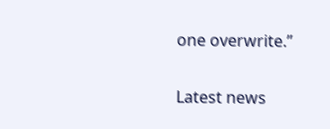one overwrite.”

Latest news